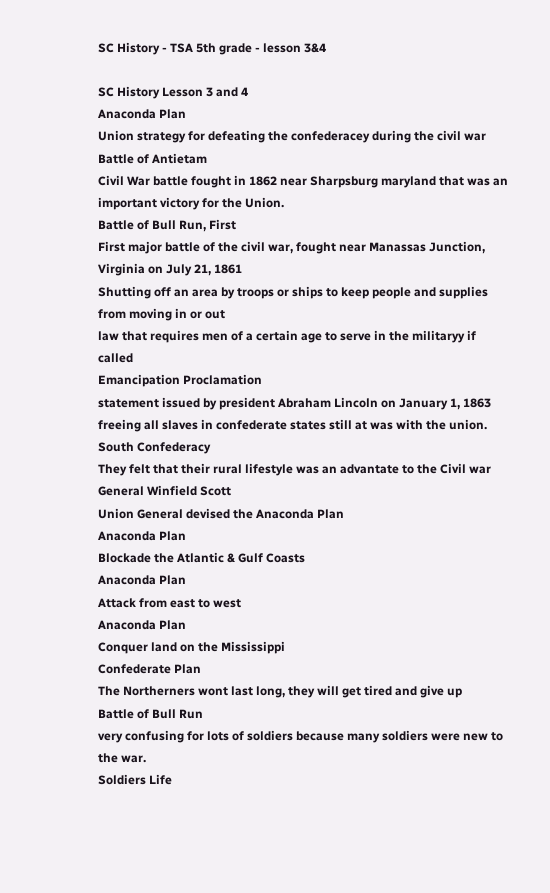SC History - TSA 5th grade - lesson 3&4

SC History Lesson 3 and 4
Anaconda Plan
Union strategy for defeating the confederacey during the civil war
Battle of Antietam
Civil War battle fought in 1862 near Sharpsburg maryland that was an important victory for the Union.
Battle of Bull Run, First
First major battle of the civil war, fought near Manassas Junction, Virginia on July 21, 1861
Shutting off an area by troops or ships to keep people and supplies from moving in or out
law that requires men of a certain age to serve in the militaryy if called
Emancipation Proclamation
statement issued by president Abraham Lincoln on January 1, 1863 freeing all slaves in confederate states still at was with the union.
South Confederacy
They felt that their rural lifestyle was an advantate to the Civil war
General Winfield Scott
Union General devised the Anaconda Plan
Anaconda Plan
Blockade the Atlantic & Gulf Coasts
Anaconda Plan
Attack from east to west
Anaconda Plan
Conquer land on the Mississippi
Confederate Plan
The Northerners wont last long, they will get tired and give up
Battle of Bull Run
very confusing for lots of soldiers because many soldiers were new to the war.
Soldiers Life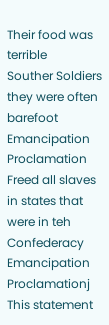Their food was terrible
Souther Soldiers
they were often barefoot
Emancipation Proclamation
Freed all slaves in states that were in teh Confederacy
Emancipation Proclamationj
This statement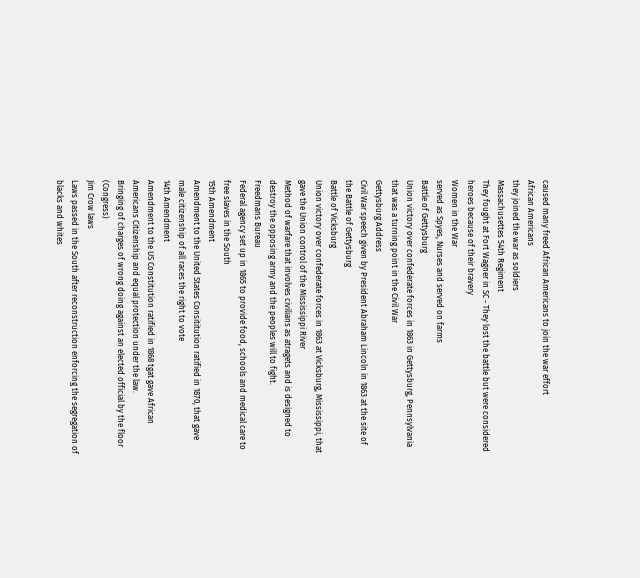caused many freed African Americans to join the war effort
African Americans
they joined the war as soldiers
Massachusettes 54th Regiment
They fought at Fort Wagner in SC - They lost the battle but were considered heroes because of their bravery
Women in the War
served as Spyes, Nurses and served on farms
Battle of Gettysburg
Union victory over confederate forces in 1863 in Gettysburg, Pennsylvania that was a turning point in the Civil War
Gettysburg Address
Civil War speech given by President Abraham Lincoln in 1863 at the site of the Battle of Gettysburg
Battle of Vicksburg
Union victory over confederate forces in 1863 at Vicksburg, Mississippi, that gave the Union control of the Mississippi River
Method of warfare that involves civilians as atragets and is designed to destroy the opposing army and the peoples will to fight.
Freedmans Bureau
Federal agency set up in 1865 to provide food, schools and medical care to free slaves in the South
15th Amendment
Amendment to the United States Consititution ratified in 1870, that gave male citizenship of all races the right to vote
14th Amendment
Amendment to the US Constitution ratified in 1868 tgat gave African Americans Citizenship and equal protection under the law.
Bringing of charges of wrong doing against an elected official by the floor (Congress)
Jim Crow laws
Laws passed in the South after reconstruction enforcing the segregation of blacks and whites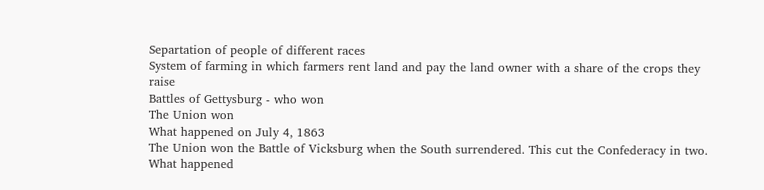Separtation of people of different races
System of farming in which farmers rent land and pay the land owner with a share of the crops they raise
Battles of Gettysburg - who won
The Union won
What happened on July 4, 1863
The Union won the Battle of Vicksburg when the South surrendered. This cut the Confederacy in two.
What happened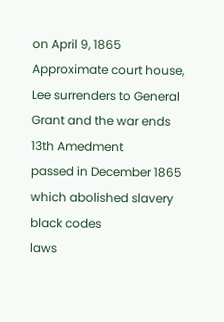on April 9, 1865
Approximate court house, Lee surrenders to General Grant and the war ends
13th Amedment
passed in December 1865 which abolished slavery
black codes
laws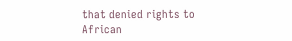that denied rights to African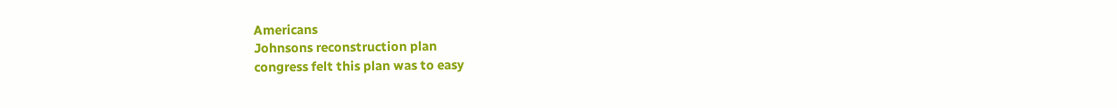Americans
Johnsons reconstruction plan
congress felt this plan was to easy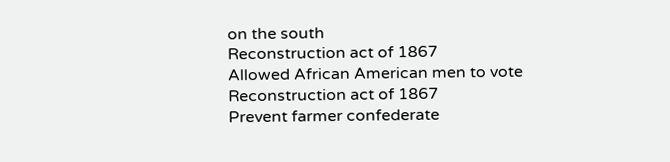on the south
Reconstruction act of 1867
Allowed African American men to vote
Reconstruction act of 1867
Prevent farmer confederate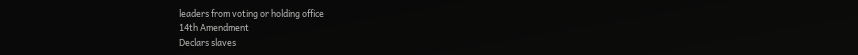leaders from voting or holding office
14th Amendment
Declars slaves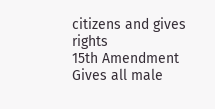citizens and gives rights
15th Amendment
Gives all male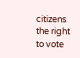citizens the right to vote